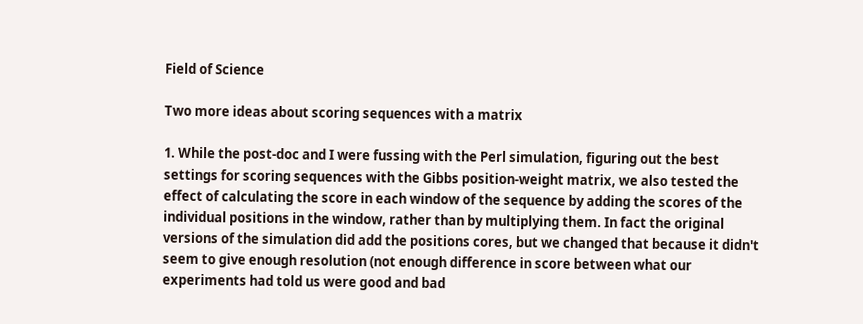Field of Science

Two more ideas about scoring sequences with a matrix

1. While the post-doc and I were fussing with the Perl simulation, figuring out the best settings for scoring sequences with the Gibbs position-weight matrix, we also tested the effect of calculating the score in each window of the sequence by adding the scores of the individual positions in the window, rather than by multiplying them. In fact the original versions of the simulation did add the positions cores, but we changed that because it didn't seem to give enough resolution (not enough difference in score between what our experiments had told us were good and bad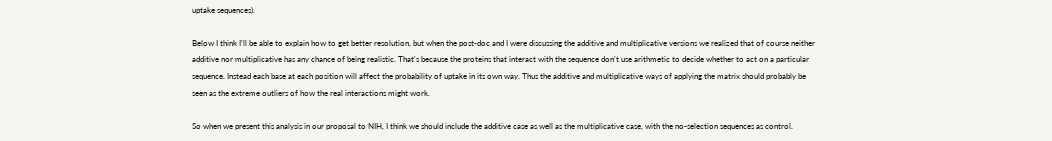uptake sequences).

Below I think I'll be able to explain how to get better resolution, but when the post-doc and I were discussing the additive and multiplicative versions we realized that of course neither additive nor multiplicative has any chance of being realistic. That's because the proteins that interact with the sequence don't use arithmetic to decide whether to act on a particular sequence. Instead each base at each position will affect the probability of uptake in its own way. Thus the additive and multiplicative ways of applying the matrix should probably be seen as the extreme outliers of how the real interactions might work.

So when we present this analysis in our proposal to NIH, I think we should include the additive case as well as the multiplicative case, with the no-selection sequences as control.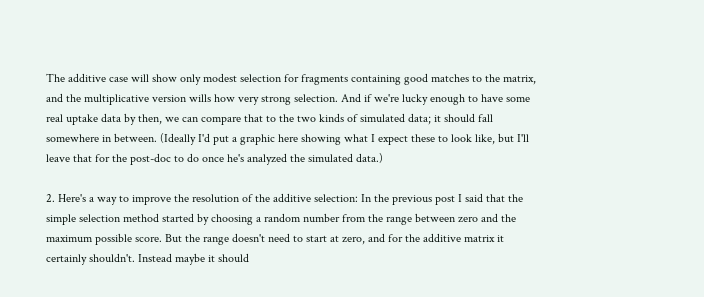The additive case will show only modest selection for fragments containing good matches to the matrix, and the multiplicative version wills how very strong selection. And if we're lucky enough to have some real uptake data by then, we can compare that to the two kinds of simulated data; it should fall somewhere in between. (Ideally I'd put a graphic here showing what I expect these to look like, but I'll leave that for the post-doc to do once he's analyzed the simulated data.)

2. Here's a way to improve the resolution of the additive selection: In the previous post I said that the simple selection method started by choosing a random number from the range between zero and the maximum possible score. But the range doesn't need to start at zero, and for the additive matrix it certainly shouldn't. Instead maybe it should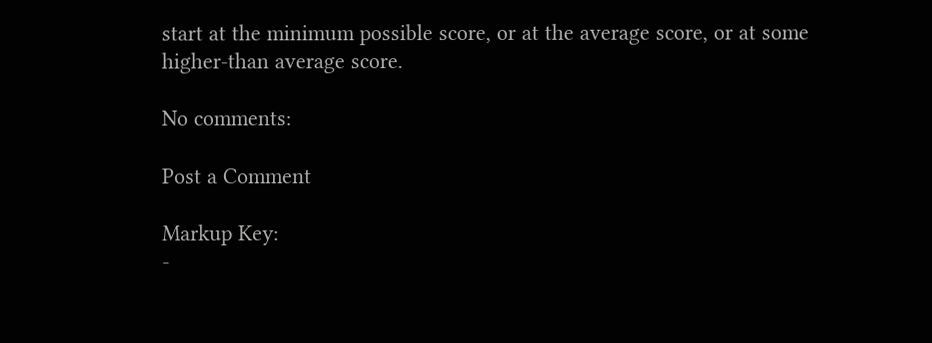start at the minimum possible score, or at the average score, or at some higher-than average score.

No comments:

Post a Comment

Markup Key:
-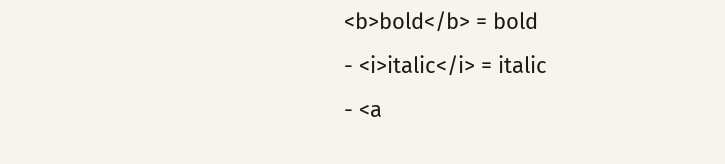<b>bold</b> = bold
- <i>italic</i> = italic
- <a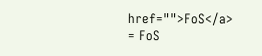href="">FoS</a> = FoS